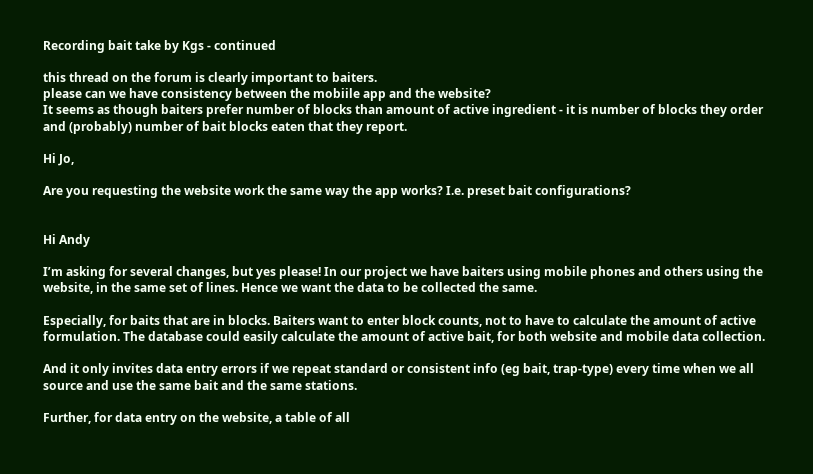Recording bait take by Kgs - continued

this thread on the forum is clearly important to baiters.
please can we have consistency between the mobiile app and the website?
It seems as though baiters prefer number of blocks than amount of active ingredient - it is number of blocks they order and (probably) number of bait blocks eaten that they report.

Hi Jo,

Are you requesting the website work the same way the app works? I.e. preset bait configurations?


Hi Andy

I’m asking for several changes, but yes please! In our project we have baiters using mobile phones and others using the website, in the same set of lines. Hence we want the data to be collected the same.

Especially, for baits that are in blocks. Baiters want to enter block counts, not to have to calculate the amount of active formulation. The database could easily calculate the amount of active bait, for both website and mobile data collection.

And it only invites data entry errors if we repeat standard or consistent info (eg bait, trap-type) every time when we all source and use the same bait and the same stations.

Further, for data entry on the website, a table of all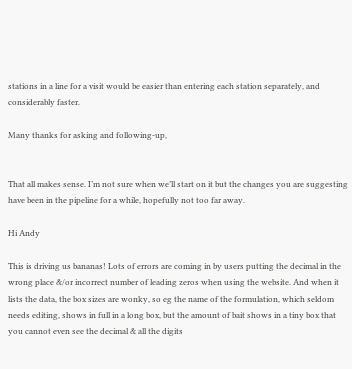stations in a line for a visit would be easier than entering each station separately, and considerably faster.

Many thanks for asking and following-up,


That all makes sense. I’m not sure when we’ll start on it but the changes you are suggesting have been in the pipeline for a while, hopefully not too far away.

Hi Andy

This is driving us bananas! Lots of errors are coming in by users putting the decimal in the wrong place &/or incorrect number of leading zeros when using the website. And when it lists the data, the box sizes are wonky, so eg the name of the formulation, which seldom needs editing, shows in full in a long box, but the amount of bait shows in a tiny box that you cannot even see the decimal & all the digits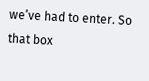we’ve had to enter. So that box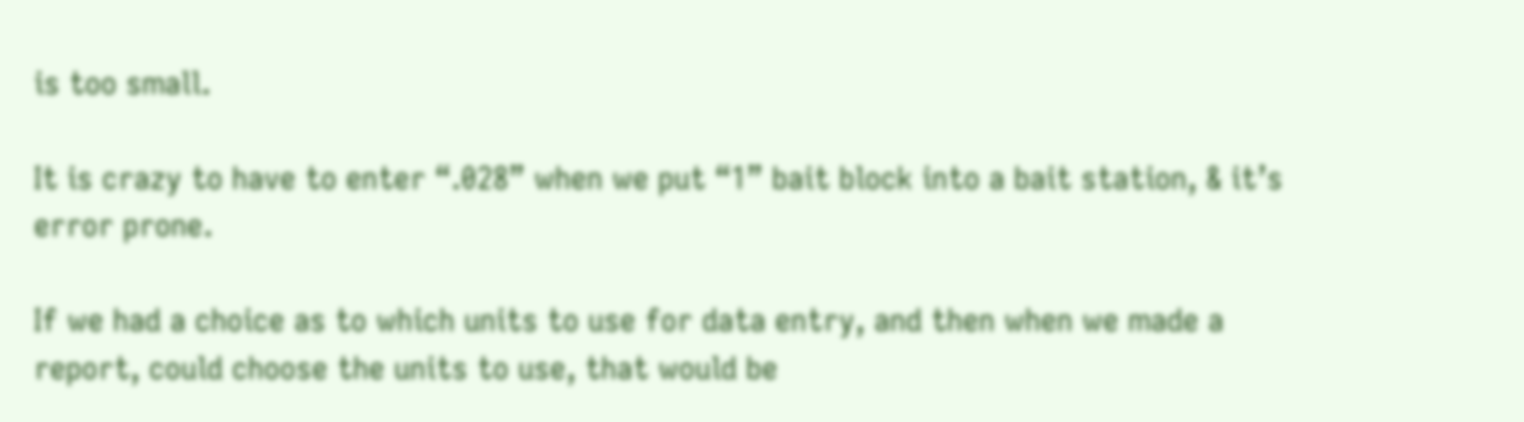is too small.

It is crazy to have to enter “.028” when we put “1” bait block into a bait station, & it’s error prone.

If we had a choice as to which units to use for data entry, and then when we made a report, could choose the units to use, that would be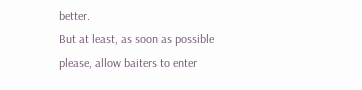better.
But at least, as soon as possible please, allow baiters to enter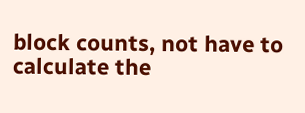block counts, not have to calculate the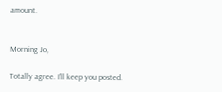amount.


Morning Jo,

Totally agree. I’ll keep you posted.